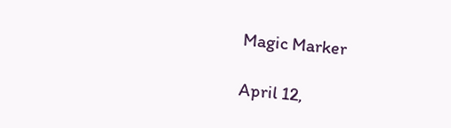Magic Marker

April 12,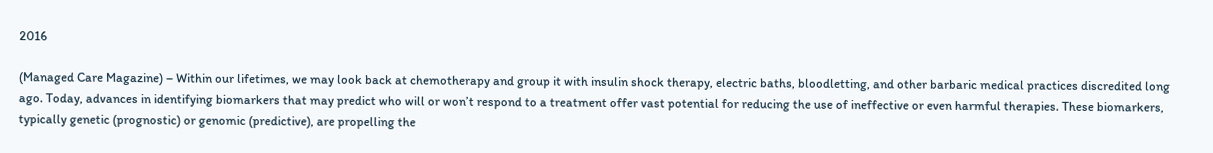2016

(Managed Care Magazine) – Within our lifetimes, we may look back at chemotherapy and group it with insulin shock therapy, electric baths, bloodletting, and other barbaric medical practices discredited long ago. Today, advances in identifying biomarkers that may predict who will or won’t respond to a treatment offer vast potential for reducing the use of ineffective or even harmful therapies. These biomarkers, typically genetic (prognostic) or genomic (predictive), are propelling the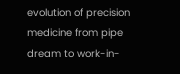evolution of precision medicine from pipe dream to work-in-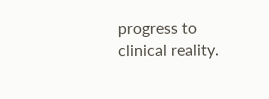progress to clinical reality.